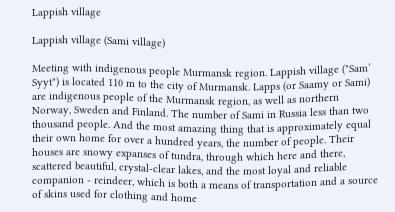Lappish village

Lappish village (Sami village)

Meeting with indigenous people Murmansk region. Lappish village ("Sam’ Syyt") is located 110 m to the city of Murmansk. Lapps (or Saamy or Sami) are indigenous people of the Murmansk region, as well as northern Norway, Sweden and Finland. The number of Sami in Russia less than two thousand people. And the most amazing thing that is approximately equal their own home for over a hundred years, the number of people. Their houses are snowy expanses of tundra, through which here and there, scattered beautiful, crystal-clear lakes, and the most loyal and reliable companion - reindeer, which is both a means of transportation and a source of skins used for clothing and home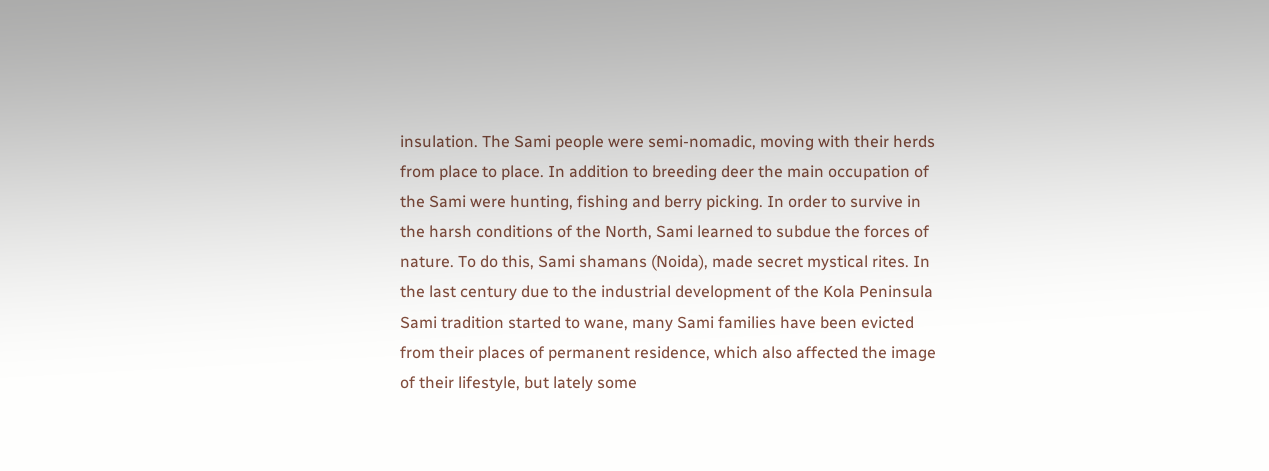insulation. The Sami people were semi-nomadic, moving with their herds from place to place. In addition to breeding deer the main occupation of the Sami were hunting, fishing and berry picking. In order to survive in the harsh conditions of the North, Sami learned to subdue the forces of nature. To do this, Sami shamans (Noida), made secret mystical rites. In the last century due to the industrial development of the Kola Peninsula Sami tradition started to wane, many Sami families have been evicted from their places of permanent residence, which also affected the image of their lifestyle, but lately some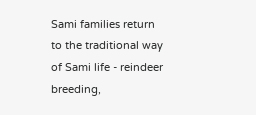Sami families return to the traditional way of Sami life - reindeer breeding,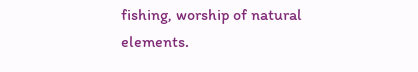fishing, worship of natural elements.